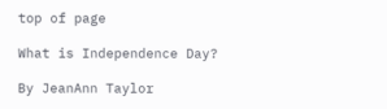top of page

What is Independence Day?

By JeanAnn Taylor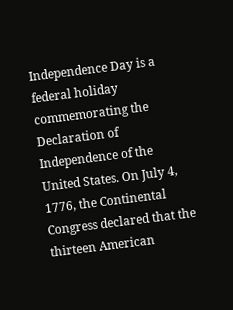Independence Day is a federal holiday commemorating the Declaration of Independence of the United States. On July 4, 1776, the Continental Congress declared that the thirteen American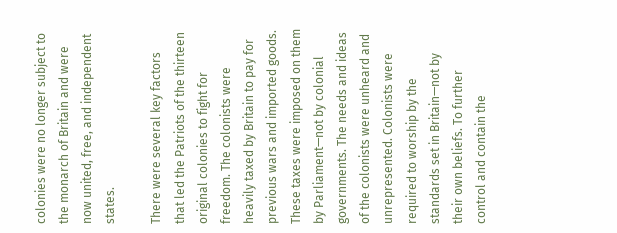colonies were no longer subject to the monarch of Britain and were now united, free, and independent states.

There were several key factors that led the Patriots of the thirteen original colonies to fight for freedom. The colonists were heavily taxed by Britain to pay for previous wars and imported goods. These taxes were imposed on them by Parliament—not by colonial governments. The needs and ideas of the colonists were unheard and unrepresented. Colonists were required to worship by the standards set in Britain—not by their own beliefs. To further control and contain the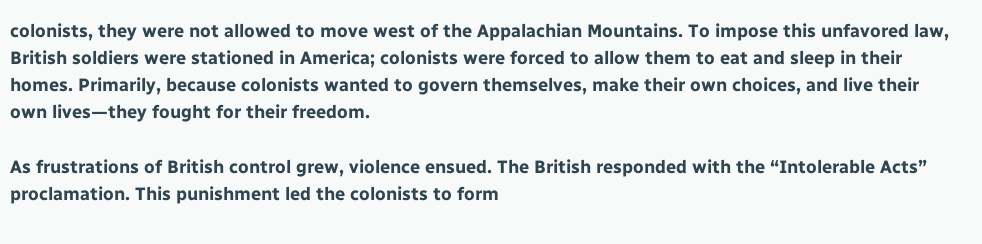colonists, they were not allowed to move west of the Appalachian Mountains. To impose this unfavored law, British soldiers were stationed in America; colonists were forced to allow them to eat and sleep in their homes. Primarily, because colonists wanted to govern themselves, make their own choices, and live their own lives—they fought for their freedom.

As frustrations of British control grew, violence ensued. The British responded with the “Intolerable Acts” proclamation. This punishment led the colonists to form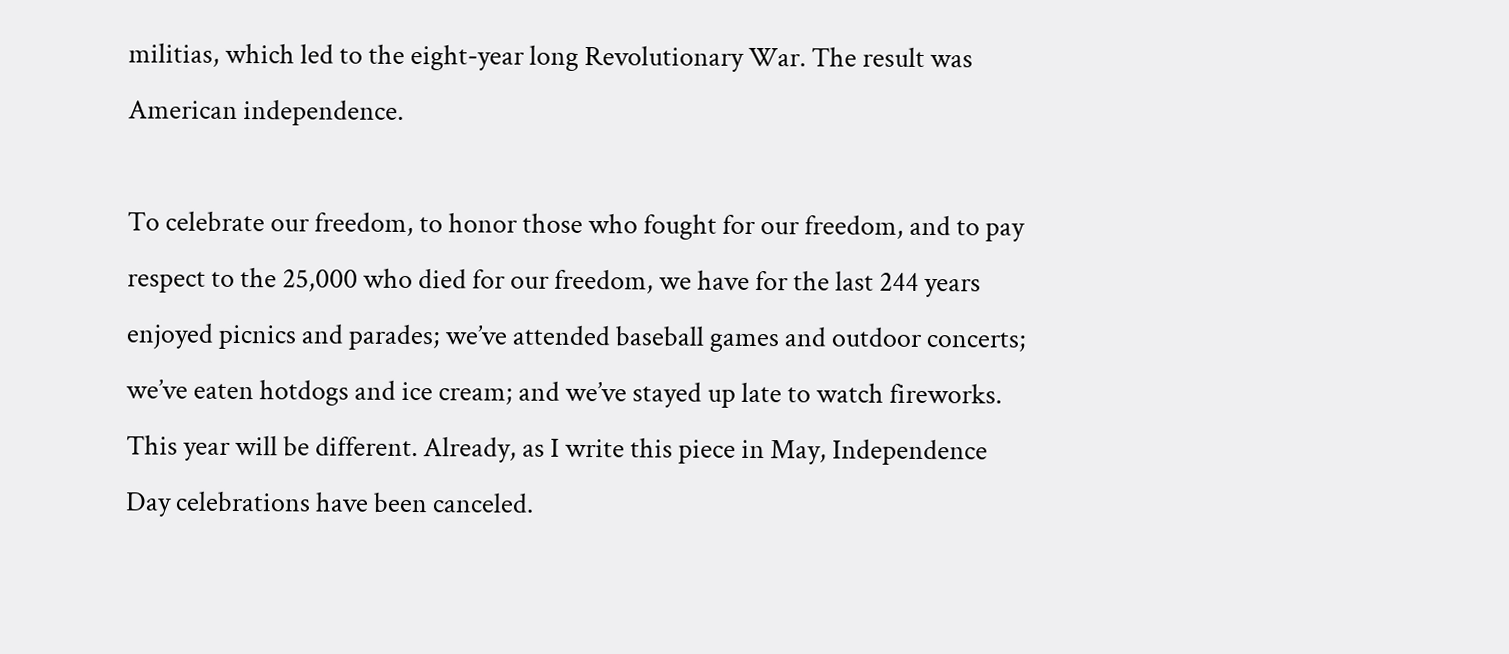militias, which led to the eight-year long Revolutionary War. The result was American independence.

To celebrate our freedom, to honor those who fought for our freedom, and to pay respect to the 25,000 who died for our freedom, we have for the last 244 years enjoyed picnics and parades; we’ve attended baseball games and outdoor concerts; we’ve eaten hotdogs and ice cream; and we’ve stayed up late to watch fireworks. This year will be different. Already, as I write this piece in May, Independence Day celebrations have been canceled.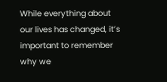While everything about our lives has changed, it’s important to remember why we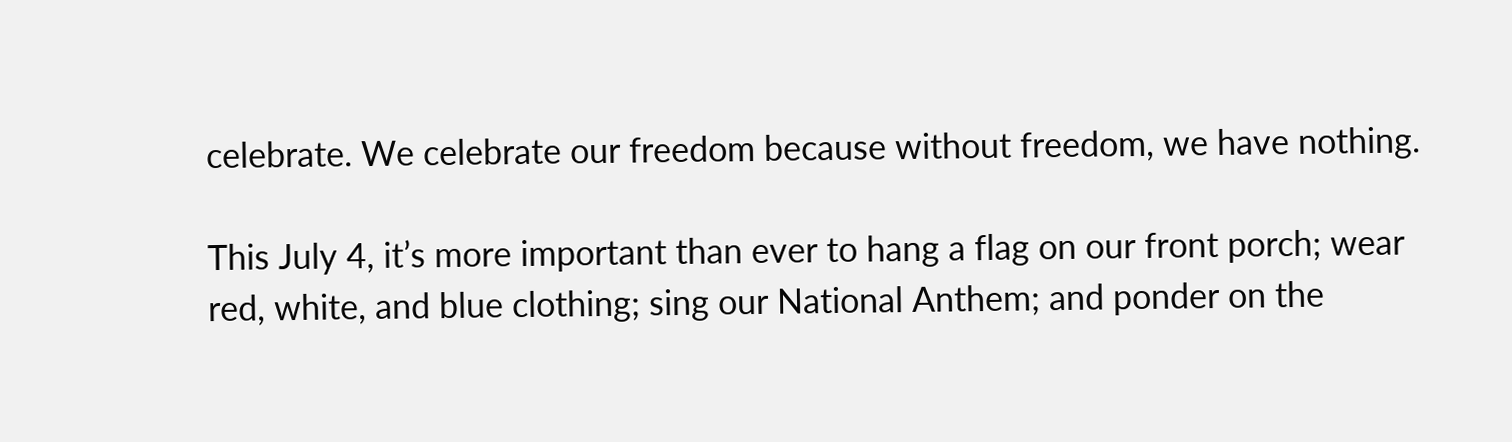celebrate. We celebrate our freedom because without freedom, we have nothing.

This July 4, it’s more important than ever to hang a flag on our front porch; wear red, white, and blue clothing; sing our National Anthem; and ponder on the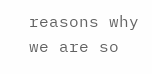reasons why we are so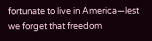fortunate to live in America—lest we forget that freedom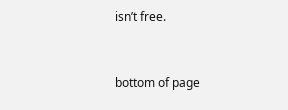isn’t free.


bottom of page